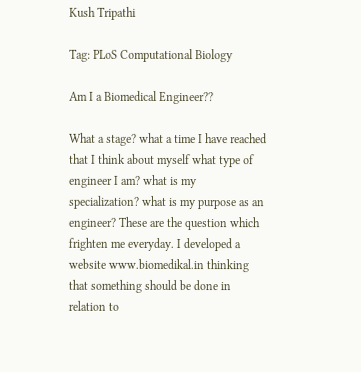Kush Tripathi

Tag: PLoS Computational Biology

Am I a Biomedical Engineer??

What a stage? what a time I have reached that I think about myself what type of engineer I am? what is my specialization? what is my purpose as an engineer? These are the question which frighten me everyday. I developed a website www.biomedikal.in thinking that something should be done in relation to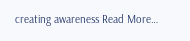creating awareness Read More…